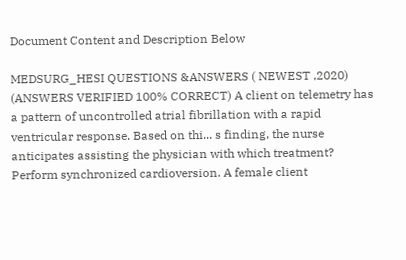Document Content and Description Below

MEDSURG_HESI QUESTIONS &ANSWERS ( NEWEST ,2020) (ANSWERS VERIFIED 100% CORRECT) A client on telemetry has a pattern of uncontrolled atrial fibrillation with a rapid ventricular response. Based on thi... s finding, the nurse anticipates assisting the physician with which treatment? Perform synchronized cardioversion. A female client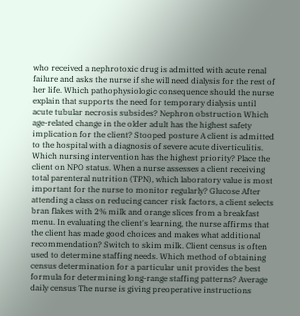who received a nephrotoxic drug is admitted with acute renal failure and asks the nurse if she will need dialysis for the rest of her life. Which pathophysiologic consequence should the nurse explain that supports the need for temporary dialysis until acute tubular necrosis subsides? Nephron obstruction Which age-related change in the older adult has the highest safety implication for the client? Stooped posture A client is admitted to the hospital with a diagnosis of severe acute diverticulitis. Which nursing intervention has the highest priority? Place the client on NPO status. When a nurse assesses a client receiving total parenteral nutrition (TPN), which laboratory value is most important for the nurse to monitor regularly? Glucose After attending a class on reducing cancer risk factors, a client selects bran flakes with 2% milk and orange slices from a breakfast menu. In evaluating the client's learning, the nurse affirms that the client has made good choices and makes what additional recommendation? Switch to skim milk. Client census is often used to determine staffing needs. Which method of obtaining census determination for a particular unit provides the best formula for determining long-range staffing patterns? Average daily census The nurse is giving preoperative instructions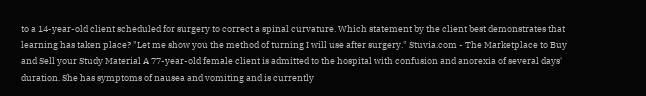to a 14-year-old client scheduled for surgery to correct a spinal curvature. Which statement by the client best demonstrates that learning has taken place? "Let me show you the method of turning I will use after surgery." Stuvia.com - The Marketplace to Buy and Sell your Study Material A 77-year-old female client is admitted to the hospital with confusion and anorexia of several days' duration. She has symptoms of nausea and vomiting and is currently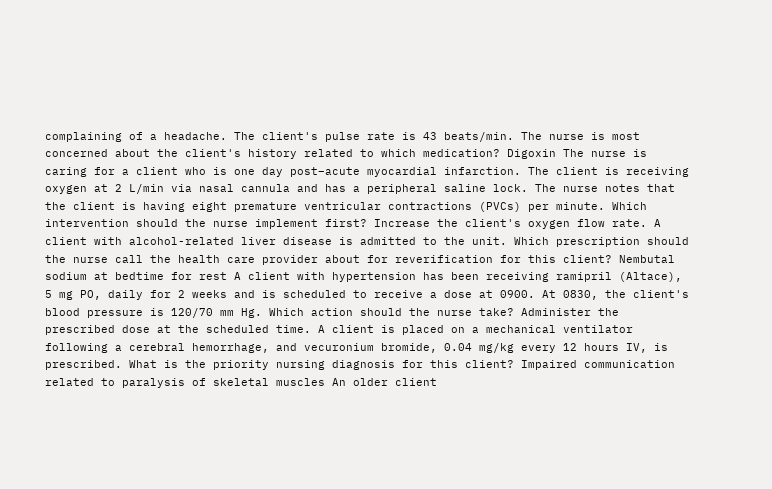complaining of a headache. The client's pulse rate is 43 beats/min. The nurse is most concerned about the client's history related to which medication? Digoxin The nurse is caring for a client who is one day post–acute myocardial infarction. The client is receiving oxygen at 2 L/min via nasal cannula and has a peripheral saline lock. The nurse notes that the client is having eight premature ventricular contractions (PVCs) per minute. Which intervention should the nurse implement first? Increase the client's oxygen flow rate. A client with alcohol-related liver disease is admitted to the unit. Which prescription should the nurse call the health care provider about for reverification for this client? Nembutal sodium at bedtime for rest A client with hypertension has been receiving ramipril (Altace), 5 mg PO, daily for 2 weeks and is scheduled to receive a dose at 0900. At 0830, the client's blood pressure is 120/70 mm Hg. Which action should the nurse take? Administer the prescribed dose at the scheduled time. A client is placed on a mechanical ventilator following a cerebral hemorrhage, and vecuronium bromide, 0.04 mg/kg every 12 hours IV, is prescribed. What is the priority nursing diagnosis for this client? Impaired communication related to paralysis of skeletal muscles An older client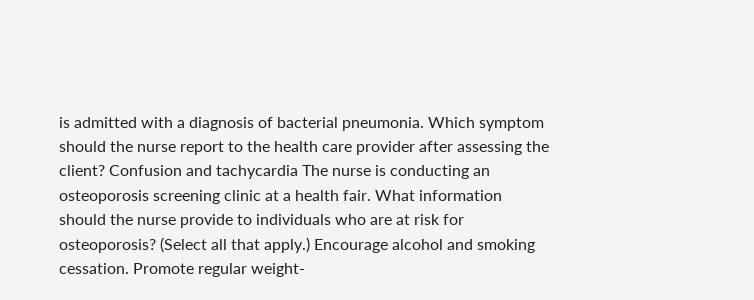is admitted with a diagnosis of bacterial pneumonia. Which symptom should the nurse report to the health care provider after assessing the client? Confusion and tachycardia The nurse is conducting an osteoporosis screening clinic at a health fair. What information should the nurse provide to individuals who are at risk for osteoporosis? (Select all that apply.) Encourage alcohol and smoking cessation. Promote regular weight-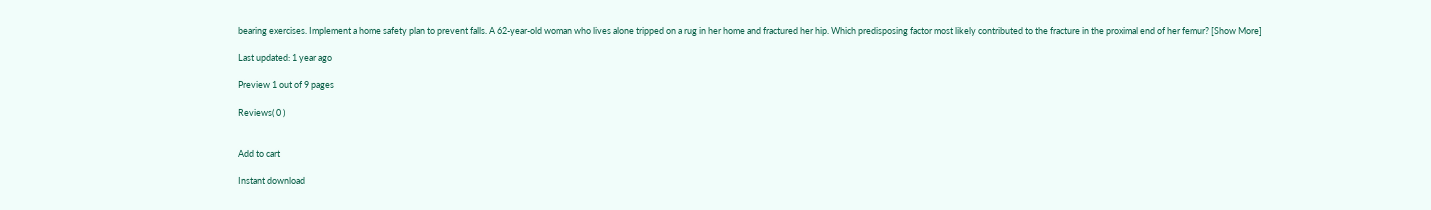bearing exercises. Implement a home safety plan to prevent falls. A 62-year-old woman who lives alone tripped on a rug in her home and fractured her hip. Which predisposing factor most likely contributed to the fracture in the proximal end of her femur? [Show More]

Last updated: 1 year ago

Preview 1 out of 9 pages

Reviews( 0 )


Add to cart

Instant download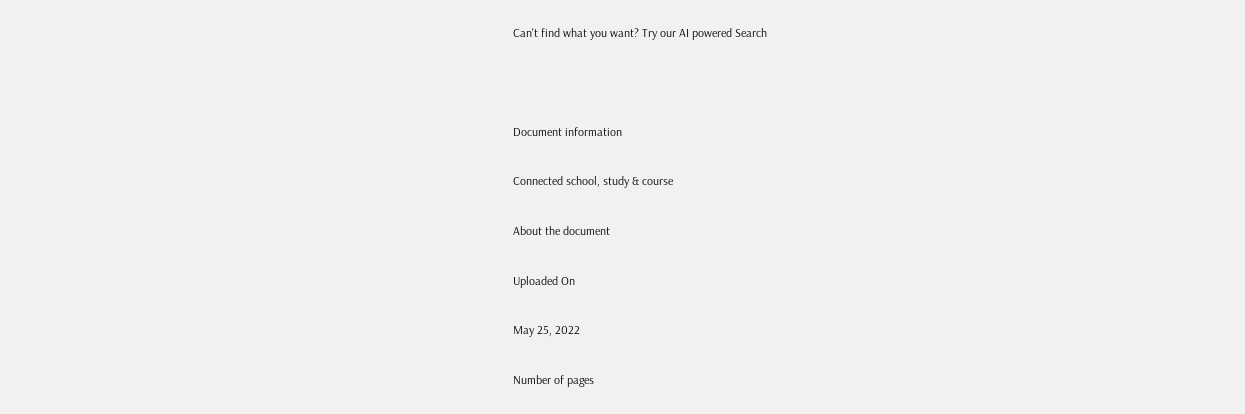Can't find what you want? Try our AI powered Search



Document information

Connected school, study & course

About the document

Uploaded On

May 25, 2022

Number of pages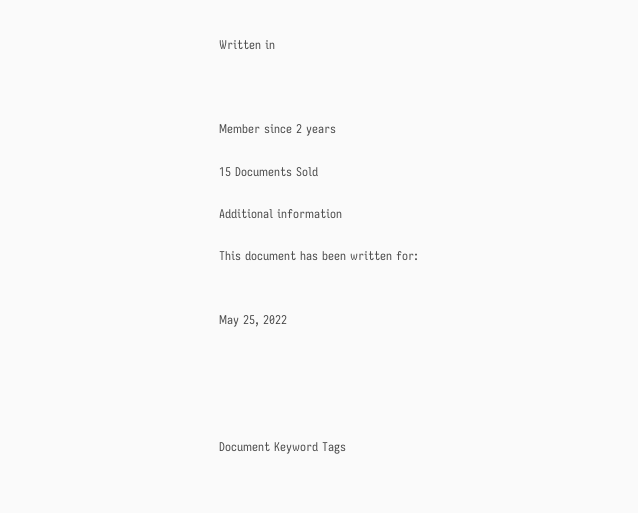Written in



Member since 2 years

15 Documents Sold

Additional information

This document has been written for:


May 25, 2022





Document Keyword Tags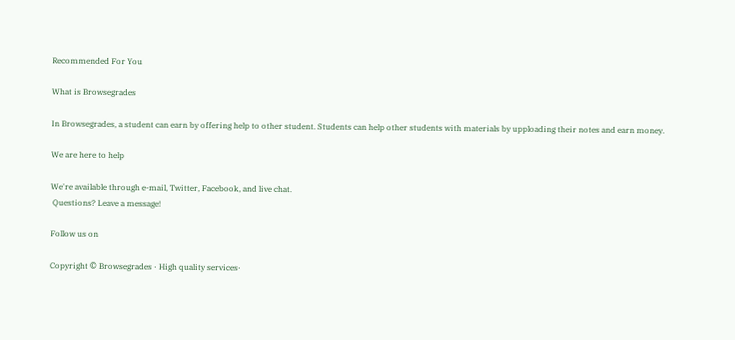Recommended For You

What is Browsegrades

In Browsegrades, a student can earn by offering help to other student. Students can help other students with materials by upploading their notes and earn money.

We are here to help

We're available through e-mail, Twitter, Facebook, and live chat.
 Questions? Leave a message!

Follow us on

Copyright © Browsegrades · High quality services·